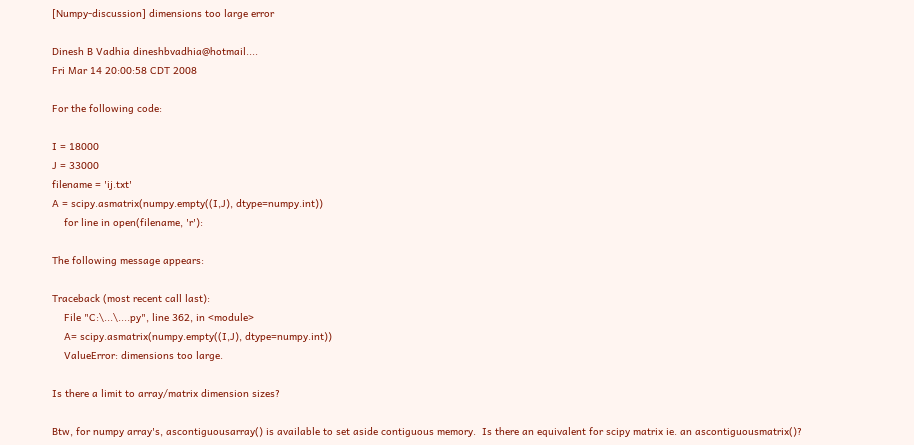[Numpy-discussion] dimensions too large error

Dinesh B Vadhia dineshbvadhia@hotmail....
Fri Mar 14 20:00:58 CDT 2008

For the following code:

I = 18000
J = 33000
filename = 'ij.txt'
A = scipy.asmatrix(numpy.empty((I,J), dtype=numpy.int))
    for line in open(filename, 'r'):

The following message appears:

Traceback (most recent call last):
    File "C:\...\....py", line 362, in <module>
    A= scipy.asmatrix(numpy.empty((I,J), dtype=numpy.int))
    ValueError: dimensions too large.

Is there a limit to array/matrix dimension sizes?

Btw, for numpy array's, ascontiguousarray() is available to set aside contiguous memory.  Is there an equivalent for scipy matrix ie. an ascontiguousmatrix()?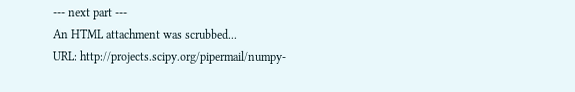--- next part ---
An HTML attachment was scrubbed...
URL: http://projects.scipy.org/pipermail/numpy-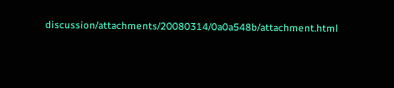discussion/attachments/20080314/0a0a548b/attachment.html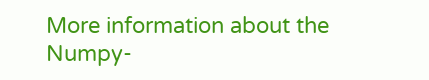More information about the Numpy-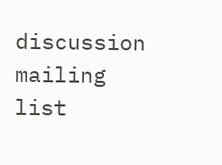discussion mailing list